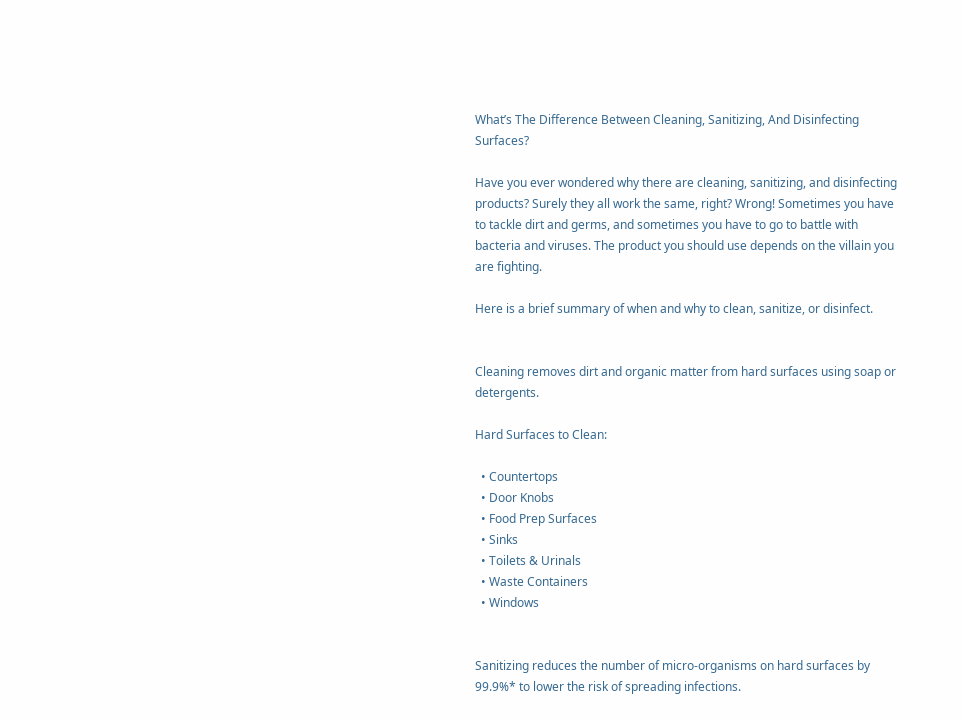What’s The Difference Between Cleaning, Sanitizing, And Disinfecting Surfaces?

Have you ever wondered why there are cleaning, sanitizing, and disinfecting products? Surely they all work the same, right? Wrong! Sometimes you have to tackle dirt and germs, and sometimes you have to go to battle with bacteria and viruses. The product you should use depends on the villain you are fighting.

Here is a brief summary of when and why to clean, sanitize, or disinfect.


Cleaning removes dirt and organic matter from hard surfaces using soap or detergents.

Hard Surfaces to Clean:

  • Countertops
  • Door Knobs
  • Food Prep Surfaces
  • Sinks
  • Toilets & Urinals
  • Waste Containers
  • Windows


Sanitizing reduces the number of micro-organisms on hard surfaces by 99.9%* to lower the risk of spreading infections.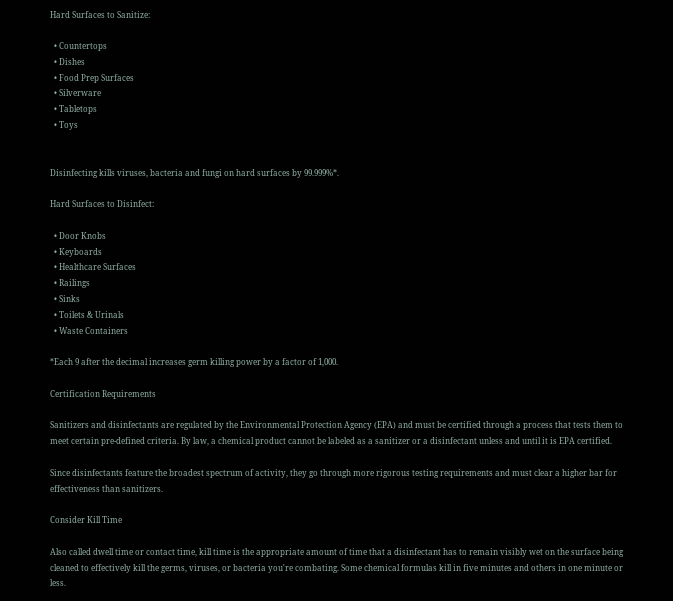Hard Surfaces to Sanitize:

  • Countertops
  • Dishes
  • Food Prep Surfaces
  • Silverware
  • Tabletops
  • Toys


Disinfecting kills viruses, bacteria and fungi on hard surfaces by 99.999%*.

Hard Surfaces to Disinfect:

  • Door Knobs
  • Keyboards
  • Healthcare Surfaces
  • Railings
  • Sinks
  • Toilets & Urinals
  • Waste Containers

*Each 9 after the decimal increases germ killing power by a factor of 1,000.

Certification Requirements

Sanitizers and disinfectants are regulated by the Environmental Protection Agency (EPA) and must be certified through a process that tests them to meet certain pre-defined criteria. By law, a chemical product cannot be labeled as a sanitizer or a disinfectant unless and until it is EPA certified.

Since disinfectants feature the broadest spectrum of activity, they go through more rigorous testing requirements and must clear a higher bar for effectiveness than sanitizers.

Consider Kill Time

Also called dwell time or contact time, kill time is the appropriate amount of time that a disinfectant has to remain visibly wet on the surface being cleaned to effectively kill the germs, viruses, or bacteria you're combating. Some chemical formulas kill in five minutes and others in one minute or less.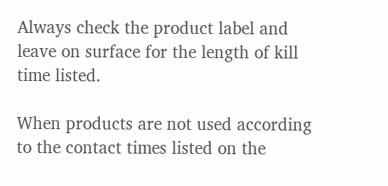Always check the product label and leave on surface for the length of kill time listed.

When products are not used according to the contact times listed on the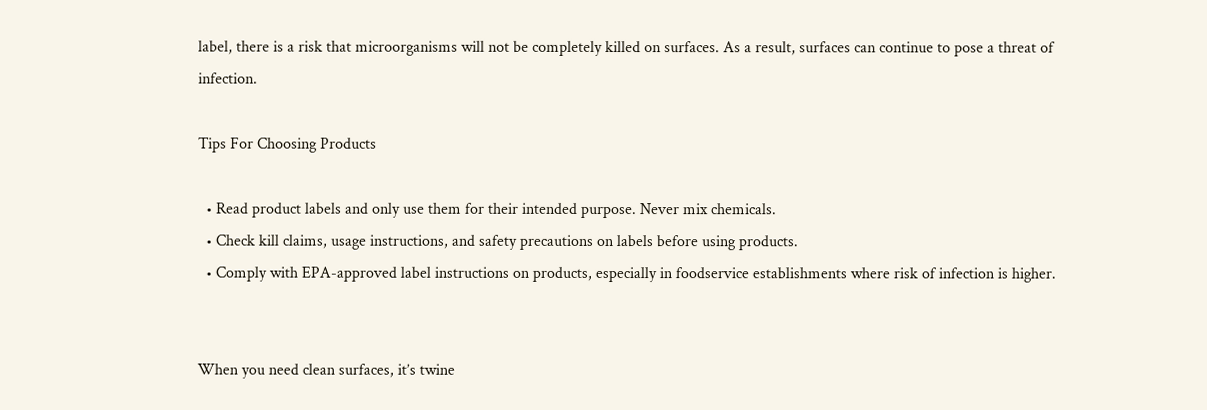label, there is a risk that microorganisms will not be completely killed on surfaces. As a result, surfaces can continue to pose a threat of infection.

Tips For Choosing Products

  • Read product labels and only use them for their intended purpose. Never mix chemicals.
  • Check kill claims, usage instructions, and safety precautions on labels before using products.
  • Comply with EPA-approved label instructions on products, especially in foodservice establishments where risk of infection is higher.


When you need clean surfaces, it’s twine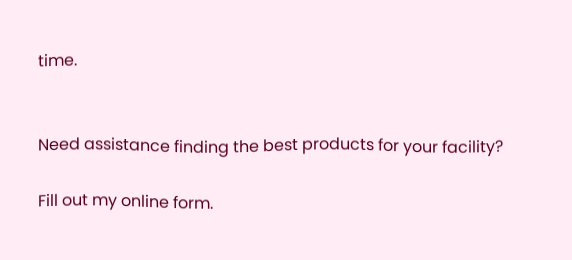time.


Need assistance finding the best products for your facility?

Fill out my online form.